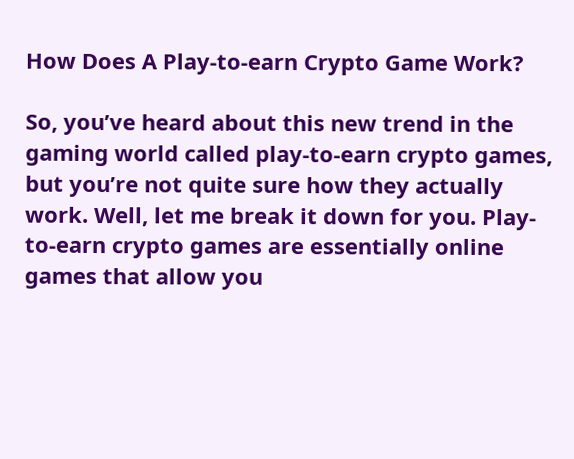How Does A Play-to-earn Crypto Game Work?

So, you’ve heard about this new trend in the gaming world called play-to-earn crypto games, but you’re not quite sure how they actually work. Well, let me break it down for you. Play-to-earn crypto games are essentially online games that allow you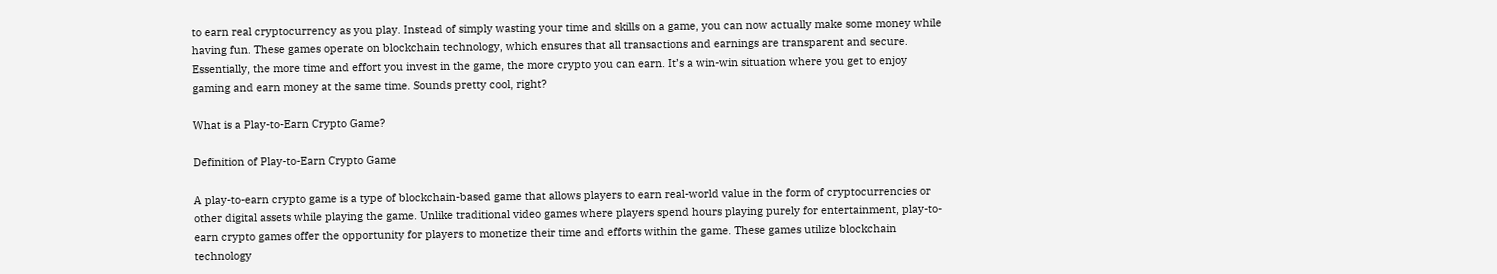to earn real cryptocurrency as you play. Instead of simply wasting your time and skills on a game, you can now actually make some money while having fun. These games operate on blockchain technology, which ensures that all transactions and earnings are transparent and secure. Essentially, the more time and effort you invest in the game, the more crypto you can earn. It’s a win-win situation where you get to enjoy gaming and earn money at the same time. Sounds pretty cool, right?

What is a Play-to-Earn Crypto Game?

Definition of Play-to-Earn Crypto Game

A play-to-earn crypto game is a type of blockchain-based game that allows players to earn real-world value in the form of cryptocurrencies or other digital assets while playing the game. Unlike traditional video games where players spend hours playing purely for entertainment, play-to-earn crypto games offer the opportunity for players to monetize their time and efforts within the game. These games utilize blockchain technology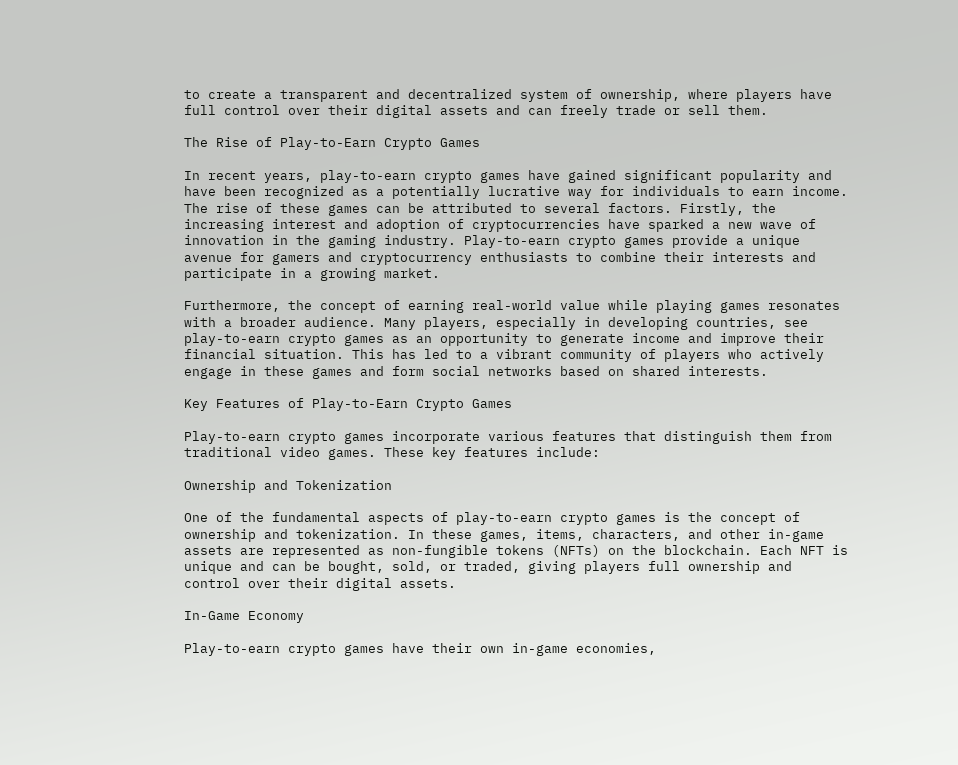to create a transparent and decentralized system of ownership, where players have full control over their digital assets and can freely trade or sell them.

The Rise of Play-to-Earn Crypto Games

In recent years, play-to-earn crypto games have gained significant popularity and have been recognized as a potentially lucrative way for individuals to earn income. The rise of these games can be attributed to several factors. Firstly, the increasing interest and adoption of cryptocurrencies have sparked a new wave of innovation in the gaming industry. Play-to-earn crypto games provide a unique avenue for gamers and cryptocurrency enthusiasts to combine their interests and participate in a growing market.

Furthermore, the concept of earning real-world value while playing games resonates with a broader audience. Many players, especially in developing countries, see play-to-earn crypto games as an opportunity to generate income and improve their financial situation. This has led to a vibrant community of players who actively engage in these games and form social networks based on shared interests.

Key Features of Play-to-Earn Crypto Games

Play-to-earn crypto games incorporate various features that distinguish them from traditional video games. These key features include:

Ownership and Tokenization

One of the fundamental aspects of play-to-earn crypto games is the concept of ownership and tokenization. In these games, items, characters, and other in-game assets are represented as non-fungible tokens (NFTs) on the blockchain. Each NFT is unique and can be bought, sold, or traded, giving players full ownership and control over their digital assets.

In-Game Economy

Play-to-earn crypto games have their own in-game economies,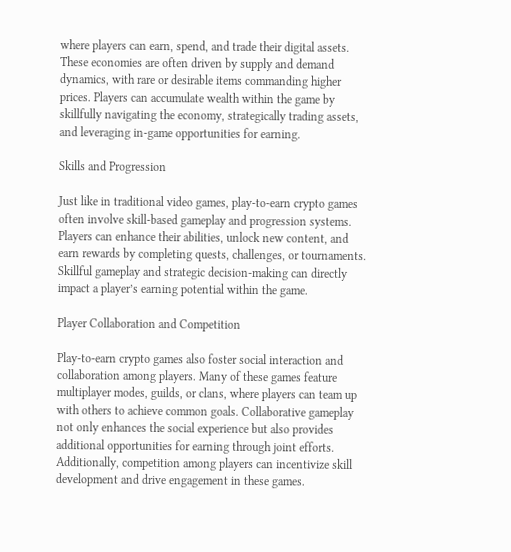where players can earn, spend, and trade their digital assets. These economies are often driven by supply and demand dynamics, with rare or desirable items commanding higher prices. Players can accumulate wealth within the game by skillfully navigating the economy, strategically trading assets, and leveraging in-game opportunities for earning.

Skills and Progression

Just like in traditional video games, play-to-earn crypto games often involve skill-based gameplay and progression systems. Players can enhance their abilities, unlock new content, and earn rewards by completing quests, challenges, or tournaments. Skillful gameplay and strategic decision-making can directly impact a player’s earning potential within the game.

Player Collaboration and Competition

Play-to-earn crypto games also foster social interaction and collaboration among players. Many of these games feature multiplayer modes, guilds, or clans, where players can team up with others to achieve common goals. Collaborative gameplay not only enhances the social experience but also provides additional opportunities for earning through joint efforts. Additionally, competition among players can incentivize skill development and drive engagement in these games.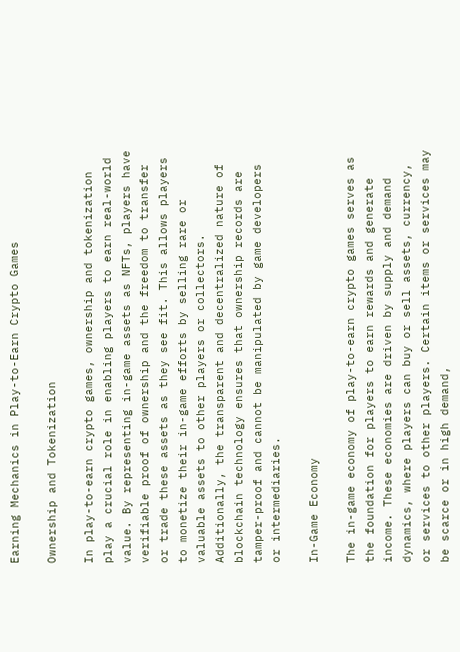Earning Mechanics in Play-to-Earn Crypto Games

Ownership and Tokenization

In play-to-earn crypto games, ownership and tokenization play a crucial role in enabling players to earn real-world value. By representing in-game assets as NFTs, players have verifiable proof of ownership and the freedom to transfer or trade these assets as they see fit. This allows players to monetize their in-game efforts by selling rare or valuable assets to other players or collectors. Additionally, the transparent and decentralized nature of blockchain technology ensures that ownership records are tamper-proof and cannot be manipulated by game developers or intermediaries.

In-Game Economy

The in-game economy of play-to-earn crypto games serves as the foundation for players to earn rewards and generate income. These economies are driven by supply and demand dynamics, where players can buy or sell assets, currency, or services to other players. Certain items or services may be scarce or in high demand,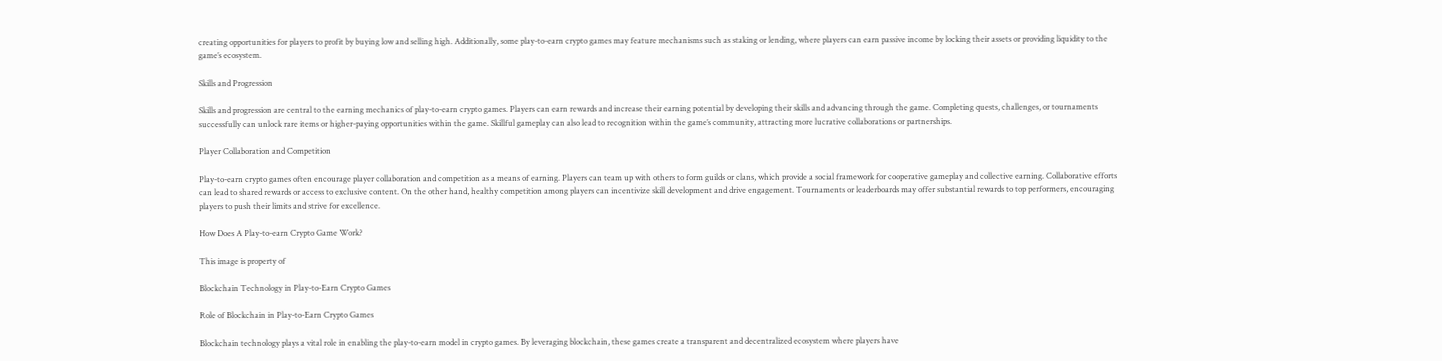creating opportunities for players to profit by buying low and selling high. Additionally, some play-to-earn crypto games may feature mechanisms such as staking or lending, where players can earn passive income by locking their assets or providing liquidity to the game’s ecosystem.

Skills and Progression

Skills and progression are central to the earning mechanics of play-to-earn crypto games. Players can earn rewards and increase their earning potential by developing their skills and advancing through the game. Completing quests, challenges, or tournaments successfully can unlock rare items or higher-paying opportunities within the game. Skillful gameplay can also lead to recognition within the game’s community, attracting more lucrative collaborations or partnerships.

Player Collaboration and Competition

Play-to-earn crypto games often encourage player collaboration and competition as a means of earning. Players can team up with others to form guilds or clans, which provide a social framework for cooperative gameplay and collective earning. Collaborative efforts can lead to shared rewards or access to exclusive content. On the other hand, healthy competition among players can incentivize skill development and drive engagement. Tournaments or leaderboards may offer substantial rewards to top performers, encouraging players to push their limits and strive for excellence.

How Does A Play-to-earn Crypto Game Work?

This image is property of

Blockchain Technology in Play-to-Earn Crypto Games

Role of Blockchain in Play-to-Earn Crypto Games

Blockchain technology plays a vital role in enabling the play-to-earn model in crypto games. By leveraging blockchain, these games create a transparent and decentralized ecosystem where players have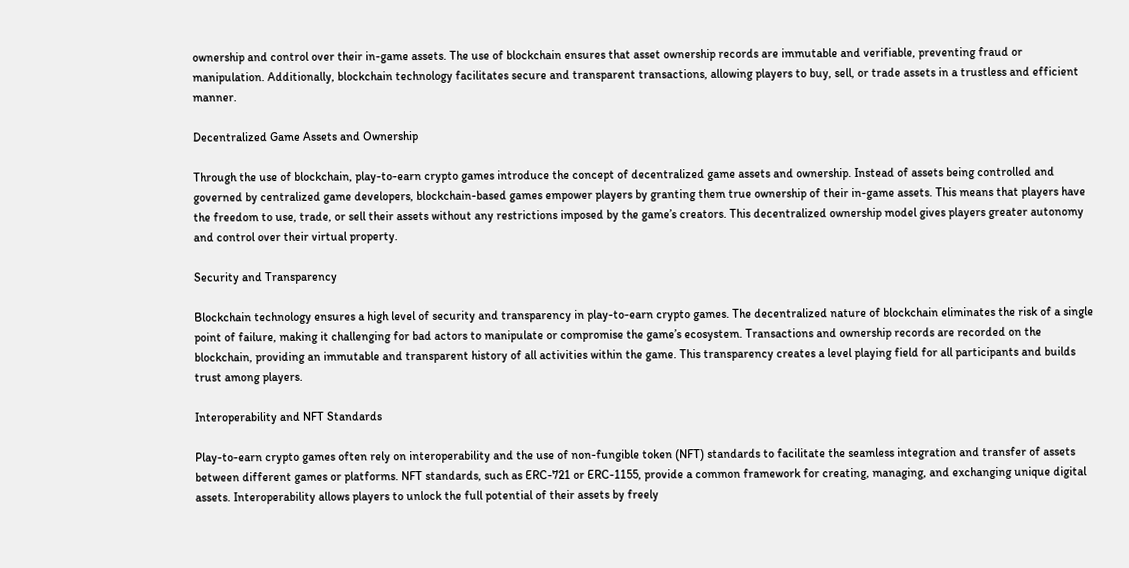ownership and control over their in-game assets. The use of blockchain ensures that asset ownership records are immutable and verifiable, preventing fraud or manipulation. Additionally, blockchain technology facilitates secure and transparent transactions, allowing players to buy, sell, or trade assets in a trustless and efficient manner.

Decentralized Game Assets and Ownership

Through the use of blockchain, play-to-earn crypto games introduce the concept of decentralized game assets and ownership. Instead of assets being controlled and governed by centralized game developers, blockchain-based games empower players by granting them true ownership of their in-game assets. This means that players have the freedom to use, trade, or sell their assets without any restrictions imposed by the game’s creators. This decentralized ownership model gives players greater autonomy and control over their virtual property.

Security and Transparency

Blockchain technology ensures a high level of security and transparency in play-to-earn crypto games. The decentralized nature of blockchain eliminates the risk of a single point of failure, making it challenging for bad actors to manipulate or compromise the game’s ecosystem. Transactions and ownership records are recorded on the blockchain, providing an immutable and transparent history of all activities within the game. This transparency creates a level playing field for all participants and builds trust among players.

Interoperability and NFT Standards

Play-to-earn crypto games often rely on interoperability and the use of non-fungible token (NFT) standards to facilitate the seamless integration and transfer of assets between different games or platforms. NFT standards, such as ERC-721 or ERC-1155, provide a common framework for creating, managing, and exchanging unique digital assets. Interoperability allows players to unlock the full potential of their assets by freely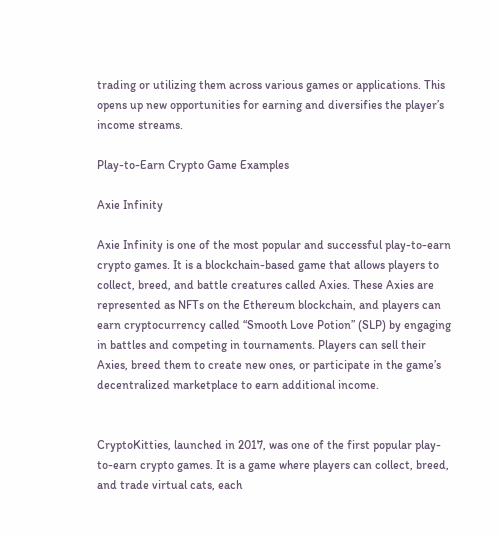trading or utilizing them across various games or applications. This opens up new opportunities for earning and diversifies the player’s income streams.

Play-to-Earn Crypto Game Examples

Axie Infinity

Axie Infinity is one of the most popular and successful play-to-earn crypto games. It is a blockchain-based game that allows players to collect, breed, and battle creatures called Axies. These Axies are represented as NFTs on the Ethereum blockchain, and players can earn cryptocurrency called “Smooth Love Potion” (SLP) by engaging in battles and competing in tournaments. Players can sell their Axies, breed them to create new ones, or participate in the game’s decentralized marketplace to earn additional income.


CryptoKitties, launched in 2017, was one of the first popular play-to-earn crypto games. It is a game where players can collect, breed, and trade virtual cats, each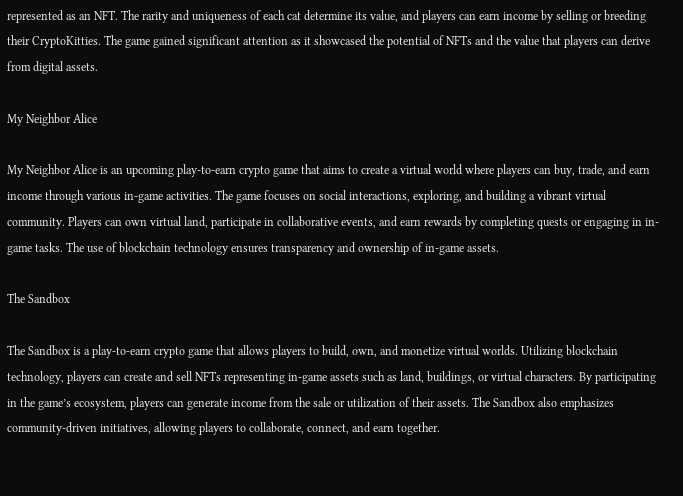represented as an NFT. The rarity and uniqueness of each cat determine its value, and players can earn income by selling or breeding their CryptoKitties. The game gained significant attention as it showcased the potential of NFTs and the value that players can derive from digital assets.

My Neighbor Alice

My Neighbor Alice is an upcoming play-to-earn crypto game that aims to create a virtual world where players can buy, trade, and earn income through various in-game activities. The game focuses on social interactions, exploring, and building a vibrant virtual community. Players can own virtual land, participate in collaborative events, and earn rewards by completing quests or engaging in in-game tasks. The use of blockchain technology ensures transparency and ownership of in-game assets.

The Sandbox

The Sandbox is a play-to-earn crypto game that allows players to build, own, and monetize virtual worlds. Utilizing blockchain technology, players can create and sell NFTs representing in-game assets such as land, buildings, or virtual characters. By participating in the game’s ecosystem, players can generate income from the sale or utilization of their assets. The Sandbox also emphasizes community-driven initiatives, allowing players to collaborate, connect, and earn together.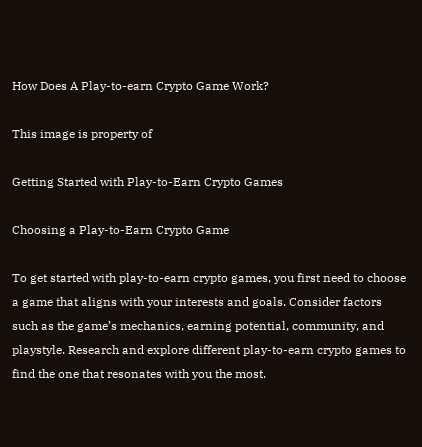How Does A Play-to-earn Crypto Game Work?

This image is property of

Getting Started with Play-to-Earn Crypto Games

Choosing a Play-to-Earn Crypto Game

To get started with play-to-earn crypto games, you first need to choose a game that aligns with your interests and goals. Consider factors such as the game’s mechanics, earning potential, community, and playstyle. Research and explore different play-to-earn crypto games to find the one that resonates with you the most.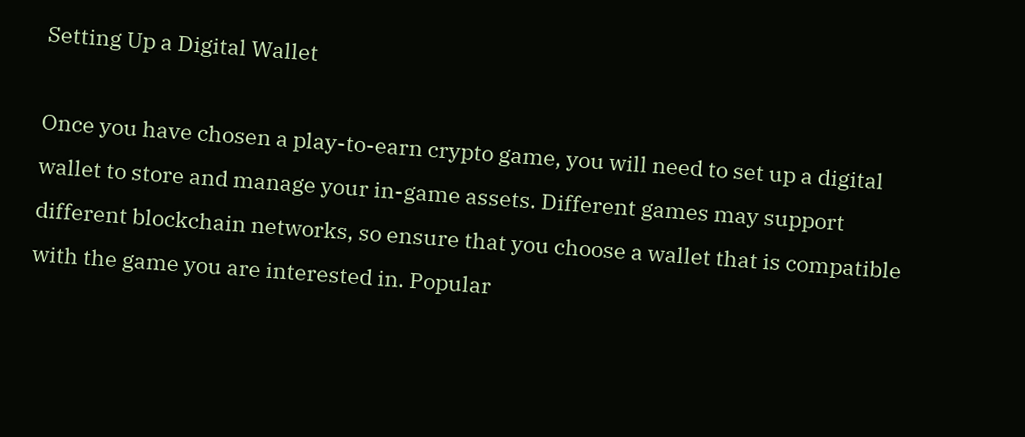Setting Up a Digital Wallet

Once you have chosen a play-to-earn crypto game, you will need to set up a digital wallet to store and manage your in-game assets. Different games may support different blockchain networks, so ensure that you choose a wallet that is compatible with the game you are interested in. Popular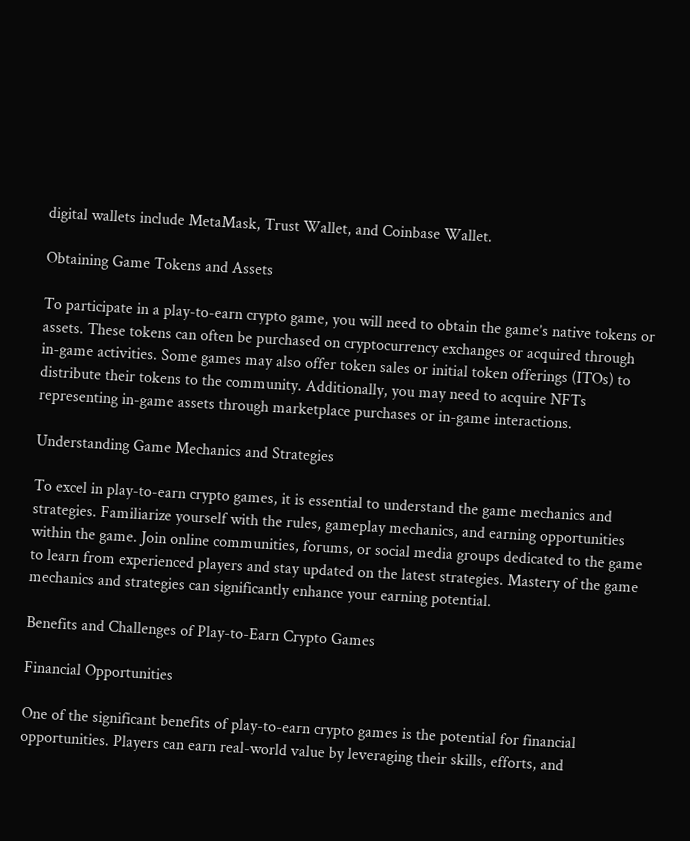digital wallets include MetaMask, Trust Wallet, and Coinbase Wallet.

Obtaining Game Tokens and Assets

To participate in a play-to-earn crypto game, you will need to obtain the game’s native tokens or assets. These tokens can often be purchased on cryptocurrency exchanges or acquired through in-game activities. Some games may also offer token sales or initial token offerings (ITOs) to distribute their tokens to the community. Additionally, you may need to acquire NFTs representing in-game assets through marketplace purchases or in-game interactions.

Understanding Game Mechanics and Strategies

To excel in play-to-earn crypto games, it is essential to understand the game mechanics and strategies. Familiarize yourself with the rules, gameplay mechanics, and earning opportunities within the game. Join online communities, forums, or social media groups dedicated to the game to learn from experienced players and stay updated on the latest strategies. Mastery of the game mechanics and strategies can significantly enhance your earning potential.

Benefits and Challenges of Play-to-Earn Crypto Games

Financial Opportunities

One of the significant benefits of play-to-earn crypto games is the potential for financial opportunities. Players can earn real-world value by leveraging their skills, efforts, and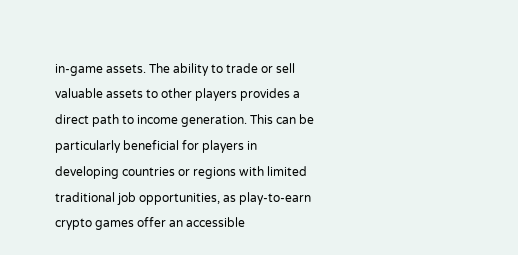in-game assets. The ability to trade or sell valuable assets to other players provides a direct path to income generation. This can be particularly beneficial for players in developing countries or regions with limited traditional job opportunities, as play-to-earn crypto games offer an accessible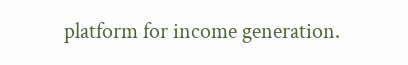platform for income generation.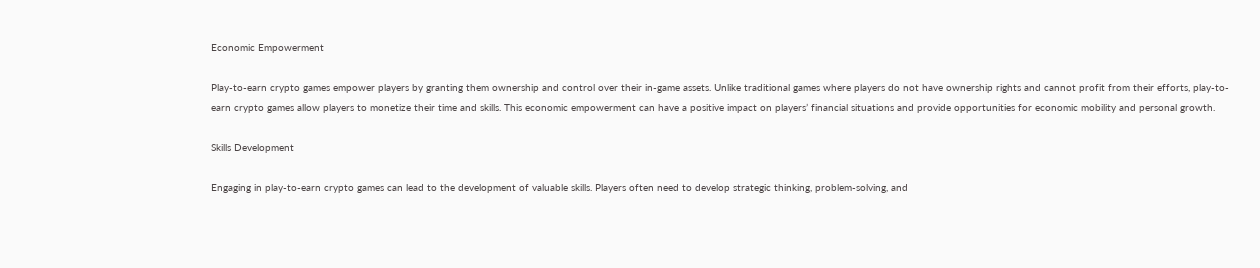Economic Empowerment

Play-to-earn crypto games empower players by granting them ownership and control over their in-game assets. Unlike traditional games where players do not have ownership rights and cannot profit from their efforts, play-to-earn crypto games allow players to monetize their time and skills. This economic empowerment can have a positive impact on players’ financial situations and provide opportunities for economic mobility and personal growth.

Skills Development

Engaging in play-to-earn crypto games can lead to the development of valuable skills. Players often need to develop strategic thinking, problem-solving, and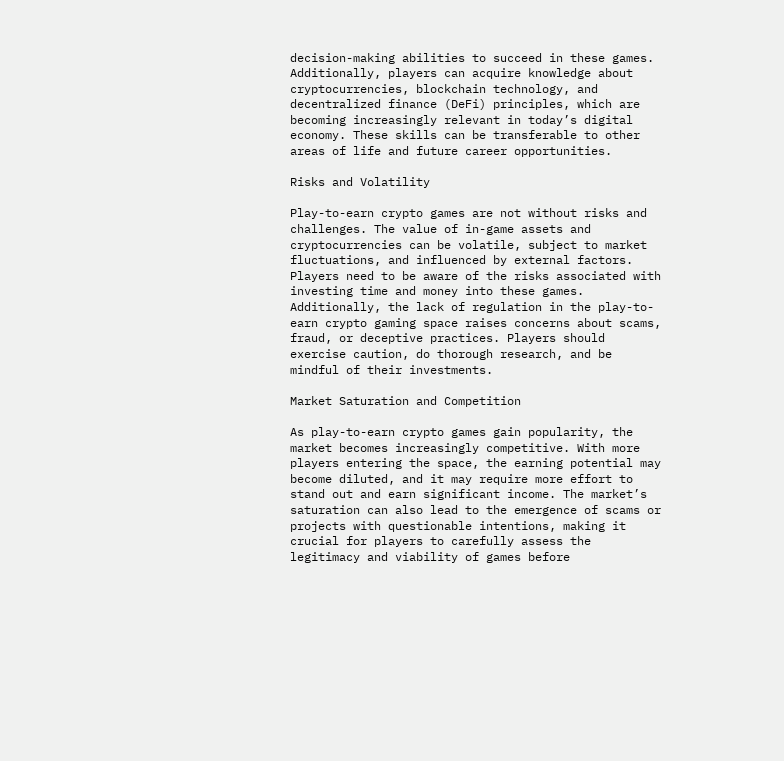decision-making abilities to succeed in these games. Additionally, players can acquire knowledge about cryptocurrencies, blockchain technology, and decentralized finance (DeFi) principles, which are becoming increasingly relevant in today’s digital economy. These skills can be transferable to other areas of life and future career opportunities.

Risks and Volatility

Play-to-earn crypto games are not without risks and challenges. The value of in-game assets and cryptocurrencies can be volatile, subject to market fluctuations, and influenced by external factors. Players need to be aware of the risks associated with investing time and money into these games. Additionally, the lack of regulation in the play-to-earn crypto gaming space raises concerns about scams, fraud, or deceptive practices. Players should exercise caution, do thorough research, and be mindful of their investments.

Market Saturation and Competition

As play-to-earn crypto games gain popularity, the market becomes increasingly competitive. With more players entering the space, the earning potential may become diluted, and it may require more effort to stand out and earn significant income. The market’s saturation can also lead to the emergence of scams or projects with questionable intentions, making it crucial for players to carefully assess the legitimacy and viability of games before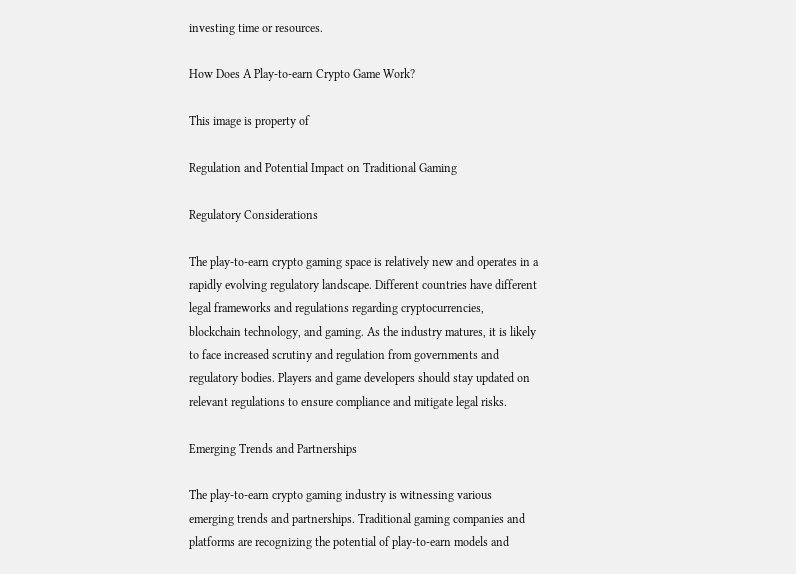investing time or resources.

How Does A Play-to-earn Crypto Game Work?

This image is property of

Regulation and Potential Impact on Traditional Gaming

Regulatory Considerations

The play-to-earn crypto gaming space is relatively new and operates in a rapidly evolving regulatory landscape. Different countries have different legal frameworks and regulations regarding cryptocurrencies, blockchain technology, and gaming. As the industry matures, it is likely to face increased scrutiny and regulation from governments and regulatory bodies. Players and game developers should stay updated on relevant regulations to ensure compliance and mitigate legal risks.

Emerging Trends and Partnerships

The play-to-earn crypto gaming industry is witnessing various emerging trends and partnerships. Traditional gaming companies and platforms are recognizing the potential of play-to-earn models and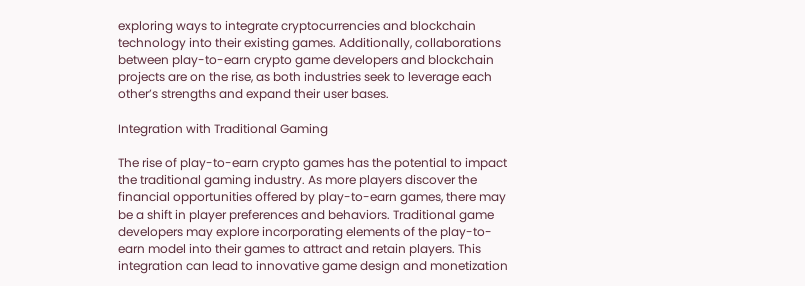exploring ways to integrate cryptocurrencies and blockchain technology into their existing games. Additionally, collaborations between play-to-earn crypto game developers and blockchain projects are on the rise, as both industries seek to leverage each other’s strengths and expand their user bases.

Integration with Traditional Gaming

The rise of play-to-earn crypto games has the potential to impact the traditional gaming industry. As more players discover the financial opportunities offered by play-to-earn games, there may be a shift in player preferences and behaviors. Traditional game developers may explore incorporating elements of the play-to-earn model into their games to attract and retain players. This integration can lead to innovative game design and monetization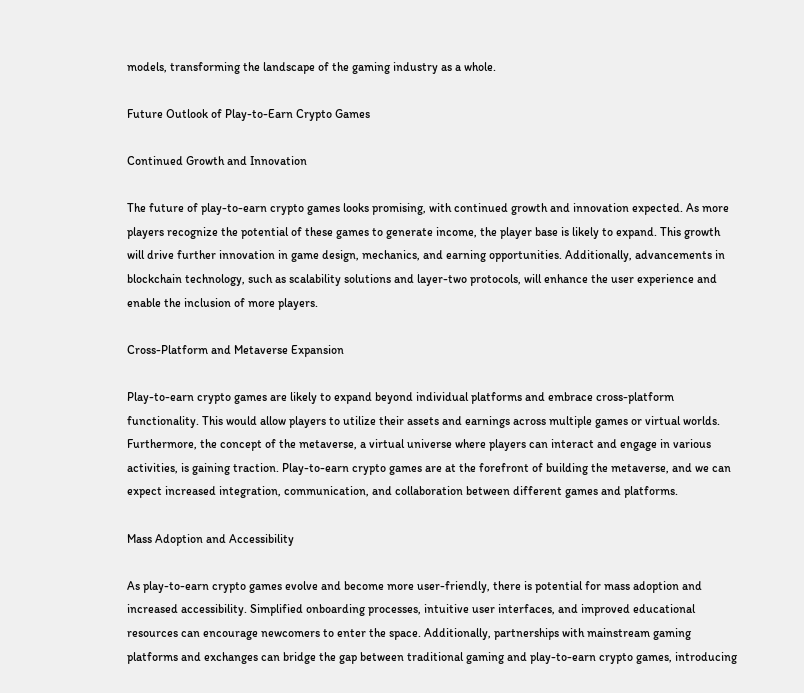models, transforming the landscape of the gaming industry as a whole.

Future Outlook of Play-to-Earn Crypto Games

Continued Growth and Innovation

The future of play-to-earn crypto games looks promising, with continued growth and innovation expected. As more players recognize the potential of these games to generate income, the player base is likely to expand. This growth will drive further innovation in game design, mechanics, and earning opportunities. Additionally, advancements in blockchain technology, such as scalability solutions and layer-two protocols, will enhance the user experience and enable the inclusion of more players.

Cross-Platform and Metaverse Expansion

Play-to-earn crypto games are likely to expand beyond individual platforms and embrace cross-platform functionality. This would allow players to utilize their assets and earnings across multiple games or virtual worlds. Furthermore, the concept of the metaverse, a virtual universe where players can interact and engage in various activities, is gaining traction. Play-to-earn crypto games are at the forefront of building the metaverse, and we can expect increased integration, communication, and collaboration between different games and platforms.

Mass Adoption and Accessibility

As play-to-earn crypto games evolve and become more user-friendly, there is potential for mass adoption and increased accessibility. Simplified onboarding processes, intuitive user interfaces, and improved educational resources can encourage newcomers to enter the space. Additionally, partnerships with mainstream gaming platforms and exchanges can bridge the gap between traditional gaming and play-to-earn crypto games, introducing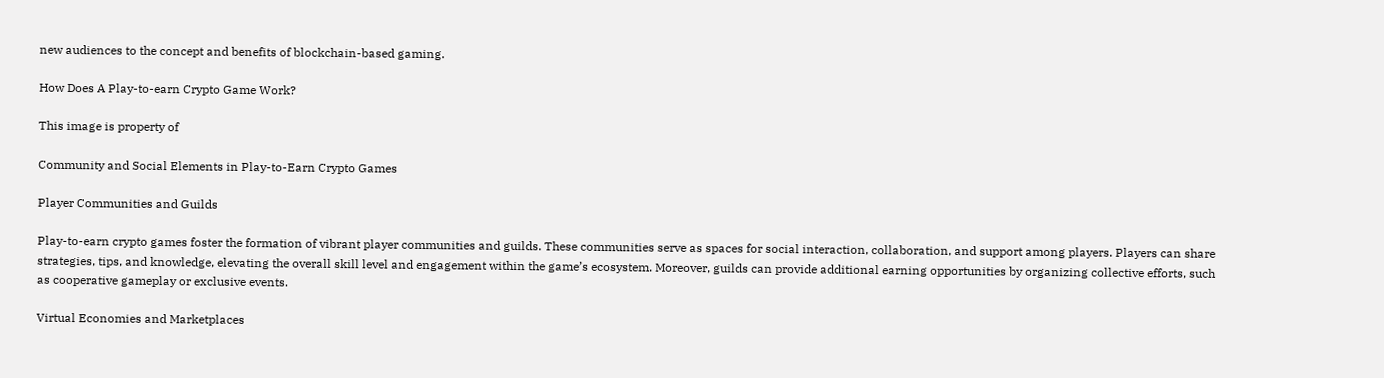new audiences to the concept and benefits of blockchain-based gaming.

How Does A Play-to-earn Crypto Game Work?

This image is property of

Community and Social Elements in Play-to-Earn Crypto Games

Player Communities and Guilds

Play-to-earn crypto games foster the formation of vibrant player communities and guilds. These communities serve as spaces for social interaction, collaboration, and support among players. Players can share strategies, tips, and knowledge, elevating the overall skill level and engagement within the game’s ecosystem. Moreover, guilds can provide additional earning opportunities by organizing collective efforts, such as cooperative gameplay or exclusive events.

Virtual Economies and Marketplaces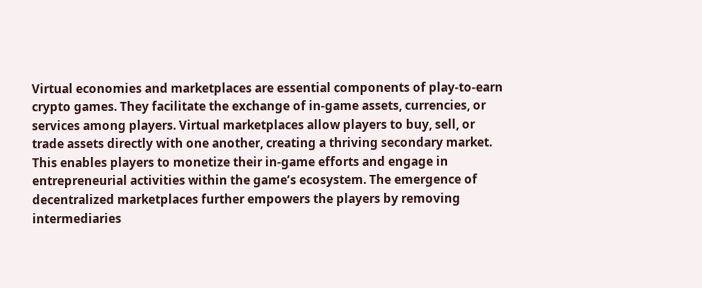Virtual economies and marketplaces are essential components of play-to-earn crypto games. They facilitate the exchange of in-game assets, currencies, or services among players. Virtual marketplaces allow players to buy, sell, or trade assets directly with one another, creating a thriving secondary market. This enables players to monetize their in-game efforts and engage in entrepreneurial activities within the game’s ecosystem. The emergence of decentralized marketplaces further empowers the players by removing intermediaries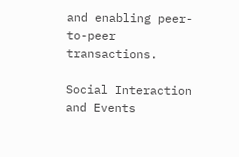and enabling peer-to-peer transactions.

Social Interaction and Events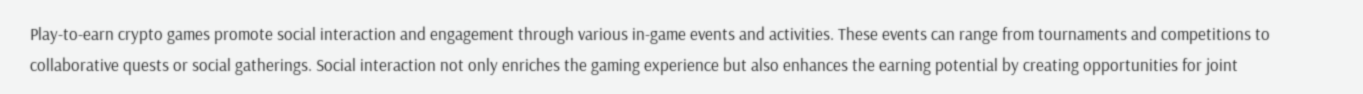Play-to-earn crypto games promote social interaction and engagement through various in-game events and activities. These events can range from tournaments and competitions to collaborative quests or social gatherings. Social interaction not only enriches the gaming experience but also enhances the earning potential by creating opportunities for joint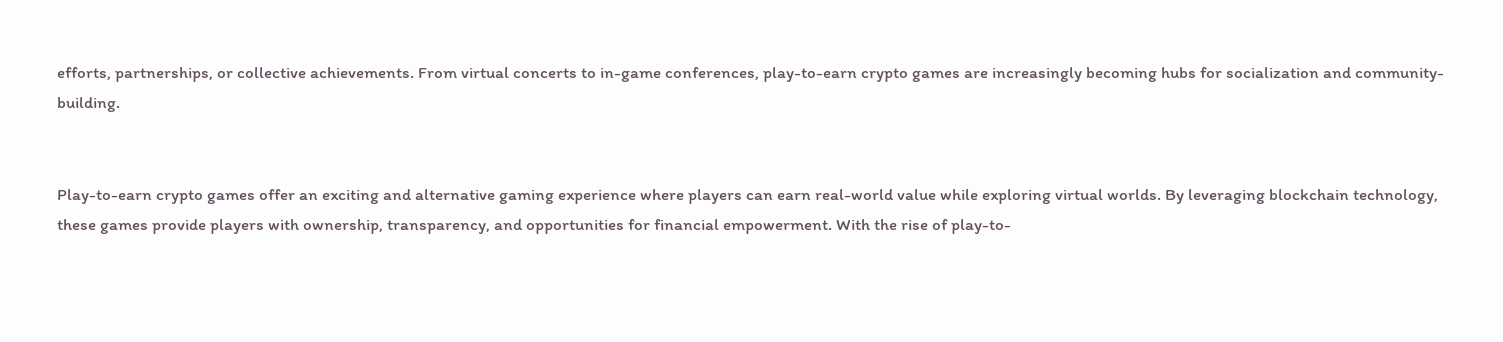efforts, partnerships, or collective achievements. From virtual concerts to in-game conferences, play-to-earn crypto games are increasingly becoming hubs for socialization and community-building.


Play-to-earn crypto games offer an exciting and alternative gaming experience where players can earn real-world value while exploring virtual worlds. By leveraging blockchain technology, these games provide players with ownership, transparency, and opportunities for financial empowerment. With the rise of play-to-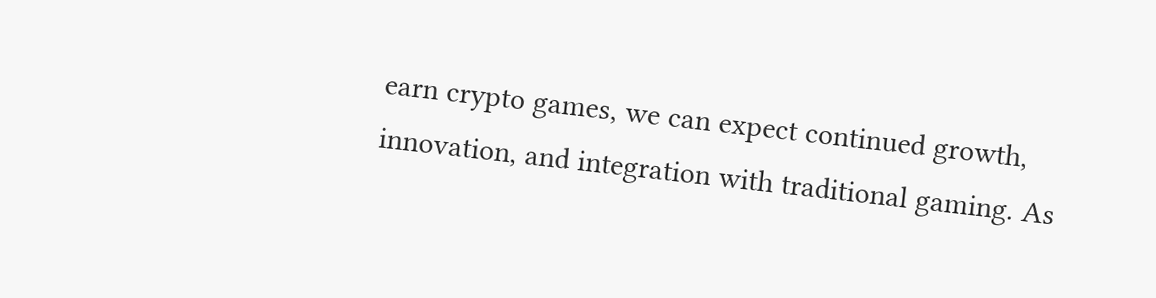earn crypto games, we can expect continued growth, innovation, and integration with traditional gaming. As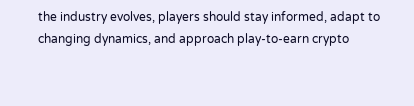the industry evolves, players should stay informed, adapt to changing dynamics, and approach play-to-earn crypto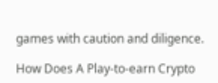games with caution and diligence.

How Does A Play-to-earn Crypto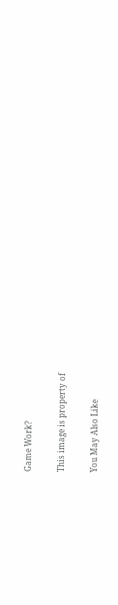Game Work?

This image is property of

You May Also Like